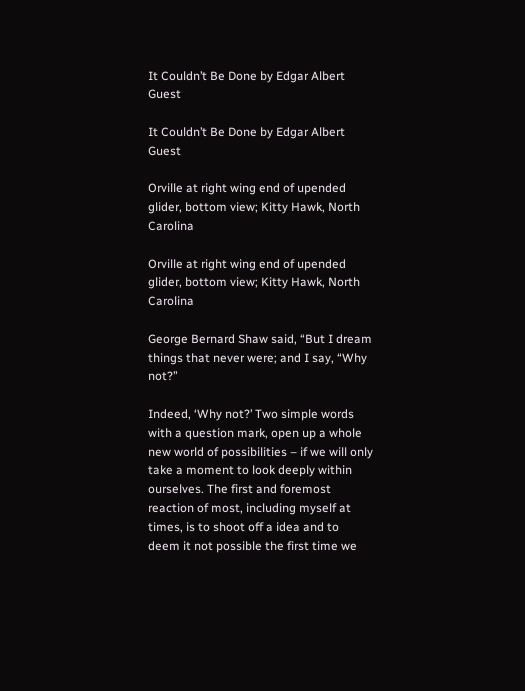It Couldn’t Be Done by Edgar Albert Guest

It Couldn’t Be Done by Edgar Albert Guest

Orville at right wing end of upended glider, bottom view; Kitty Hawk, North Carolina

Orville at right wing end of upended glider, bottom view; Kitty Hawk, North Carolina

George Bernard Shaw said, “But I dream things that never were; and I say, “Why not?”

Indeed, ‘Why not?’ Two simple words with a question mark, open up a whole new world of possibilities – if we will only take a moment to look deeply within ourselves. The first and foremost reaction of most, including myself at times, is to shoot off a idea and to deem it not possible the first time we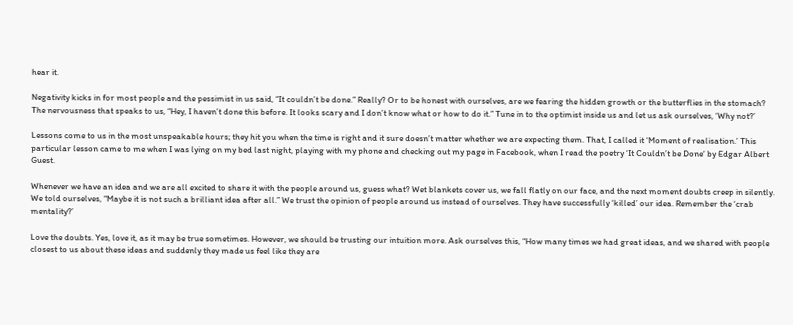hear it.

Negativity kicks in for most people and the pessimist in us said, “It couldn’t be done.” Really? Or to be honest with ourselves, are we fearing the hidden growth or the butterflies in the stomach? The nervousness that speaks to us, “Hey, I haven’t done this before. It looks scary and I don’t know what or how to do it.” Tune in to the optimist inside us and let us ask ourselves, ‘Why not?’

Lessons come to us in the most unspeakable hours; they hit you when the time is right and it sure doesn’t matter whether we are expecting them. That, I called it ‘Moment of realisation.’ This particular lesson came to me when I was lying on my bed last night, playing with my phone and checking out my page in Facebook, when I read the poetry ‘It Couldn’t be Done‘ by Edgar Albert Guest.

Whenever we have an idea and we are all excited to share it with the people around us, guess what? Wet blankets cover us, we fall flatly on our face, and the next moment doubts creep in silently. We told ourselves, “Maybe it is not such a brilliant idea after all.” We trust the opinion of people around us instead of ourselves. They have successfully ‘killed’ our idea. Remember the ‘crab mentality?’

Love the doubts. Yes, love it, as it may be true sometimes. However, we should be trusting our intuition more. Ask ourselves this, “How many times we had great ideas, and we shared with people closest to us about these ideas and suddenly they made us feel like they are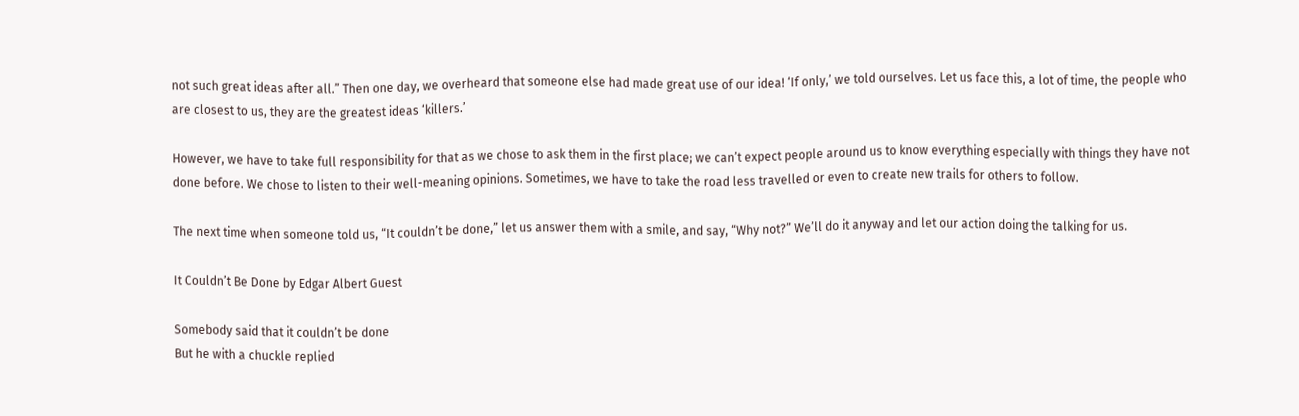not such great ideas after all.” Then one day, we overheard that someone else had made great use of our idea! ‘If only,’ we told ourselves. Let us face this, a lot of time, the people who are closest to us, they are the greatest ideas ‘killers.’

However, we have to take full responsibility for that as we chose to ask them in the first place; we can’t expect people around us to know everything especially with things they have not done before. We chose to listen to their well-meaning opinions. Sometimes, we have to take the road less travelled or even to create new trails for others to follow.

The next time when someone told us, “It couldn’t be done,” let us answer them with a smile, and say, “Why not?” We’ll do it anyway and let our action doing the talking for us.

It Couldn’t Be Done by Edgar Albert Guest

Somebody said that it couldn’t be done
But he with a chuckle replied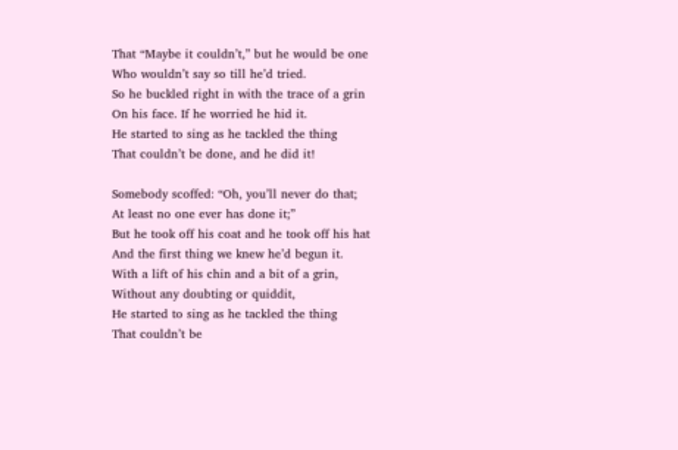That “Maybe it couldn’t,” but he would be one
Who wouldn’t say so till he’d tried.
So he buckled right in with the trace of a grin
On his face. If he worried he hid it.
He started to sing as he tackled the thing
That couldn’t be done, and he did it!

Somebody scoffed: “Oh, you’ll never do that;
At least no one ever has done it;”
But he took off his coat and he took off his hat
And the first thing we knew he’d begun it.
With a lift of his chin and a bit of a grin,
Without any doubting or quiddit,
He started to sing as he tackled the thing
That couldn’t be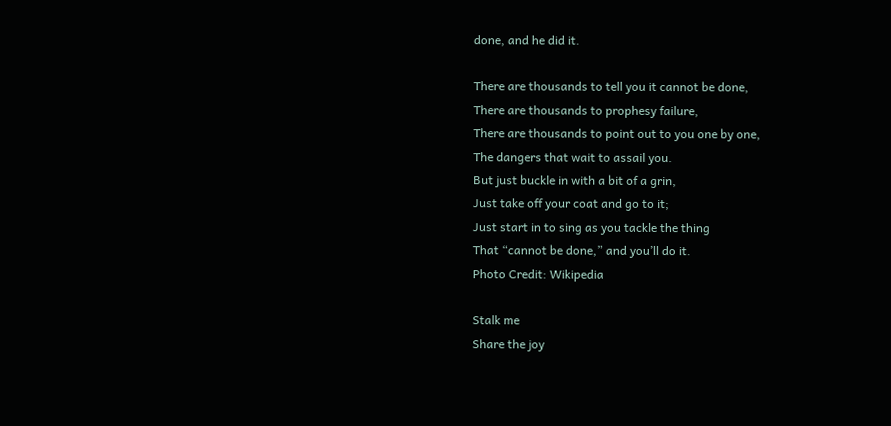done, and he did it.

There are thousands to tell you it cannot be done,
There are thousands to prophesy failure,
There are thousands to point out to you one by one,
The dangers that wait to assail you.
But just buckle in with a bit of a grin,
Just take off your coat and go to it;
Just start in to sing as you tackle the thing
That “cannot be done,” and you’ll do it.
Photo Credit: Wikipedia

Stalk me
Share the joy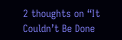2 thoughts on “It Couldn’t Be Done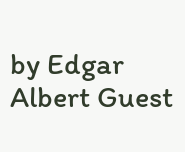by Edgar Albert Guest